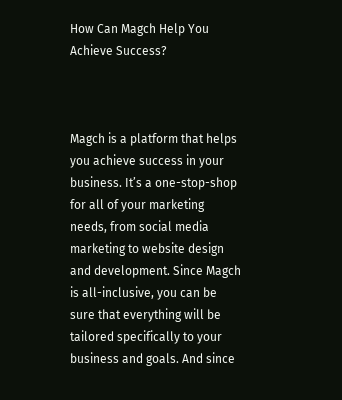How Can Magch Help You Achieve Success?



Magch is a platform that helps you achieve success in your business. It’s a one-stop-shop for all of your marketing needs, from social media marketing to website design and development. Since Magch is all-inclusive, you can be sure that everything will be tailored specifically to your business and goals. And since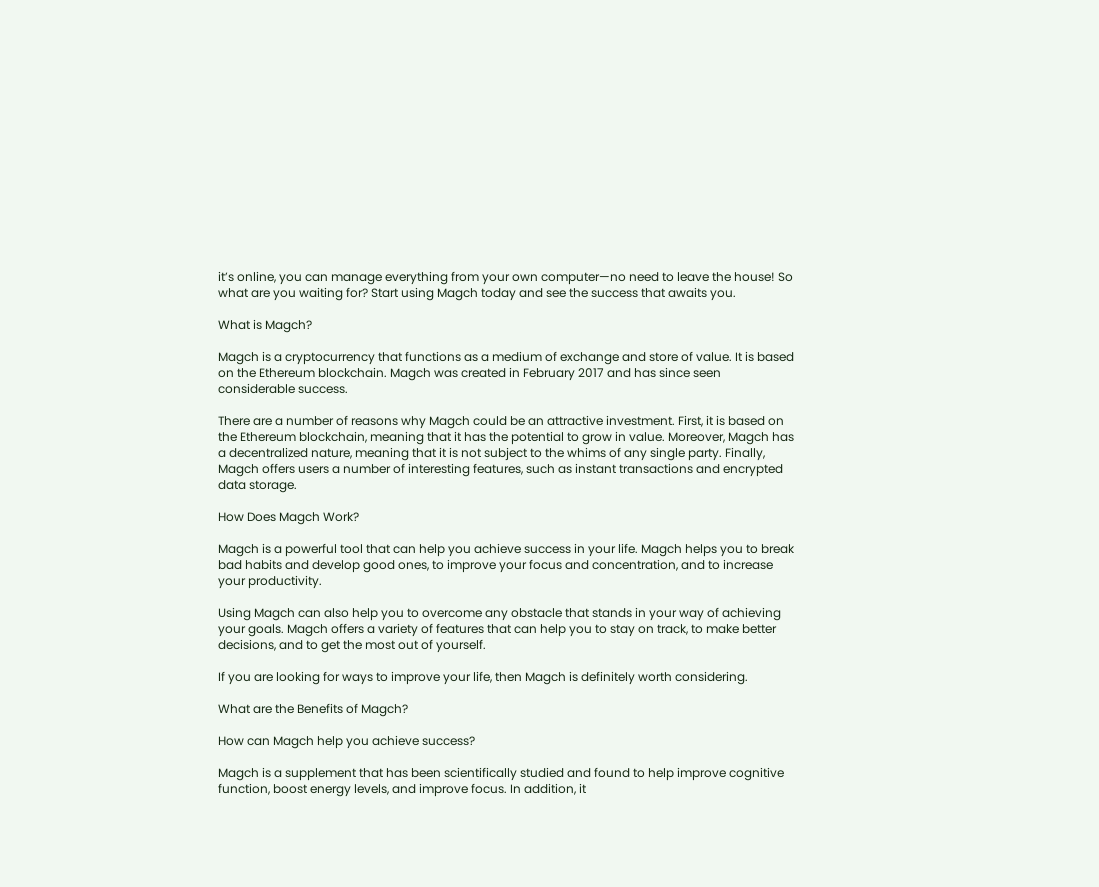it’s online, you can manage everything from your own computer—no need to leave the house! So what are you waiting for? Start using Magch today and see the success that awaits you.

What is Magch?

Magch is a cryptocurrency that functions as a medium of exchange and store of value. It is based on the Ethereum blockchain. Magch was created in February 2017 and has since seen considerable success.

There are a number of reasons why Magch could be an attractive investment. First, it is based on the Ethereum blockchain, meaning that it has the potential to grow in value. Moreover, Magch has a decentralized nature, meaning that it is not subject to the whims of any single party. Finally, Magch offers users a number of interesting features, such as instant transactions and encrypted data storage.

How Does Magch Work?

Magch is a powerful tool that can help you achieve success in your life. Magch helps you to break bad habits and develop good ones, to improve your focus and concentration, and to increase your productivity.

Using Magch can also help you to overcome any obstacle that stands in your way of achieving your goals. Magch offers a variety of features that can help you to stay on track, to make better decisions, and to get the most out of yourself.

If you are looking for ways to improve your life, then Magch is definitely worth considering.

What are the Benefits of Magch?

How can Magch help you achieve success?

Magch is a supplement that has been scientifically studied and found to help improve cognitive function, boost energy levels, and improve focus. In addition, it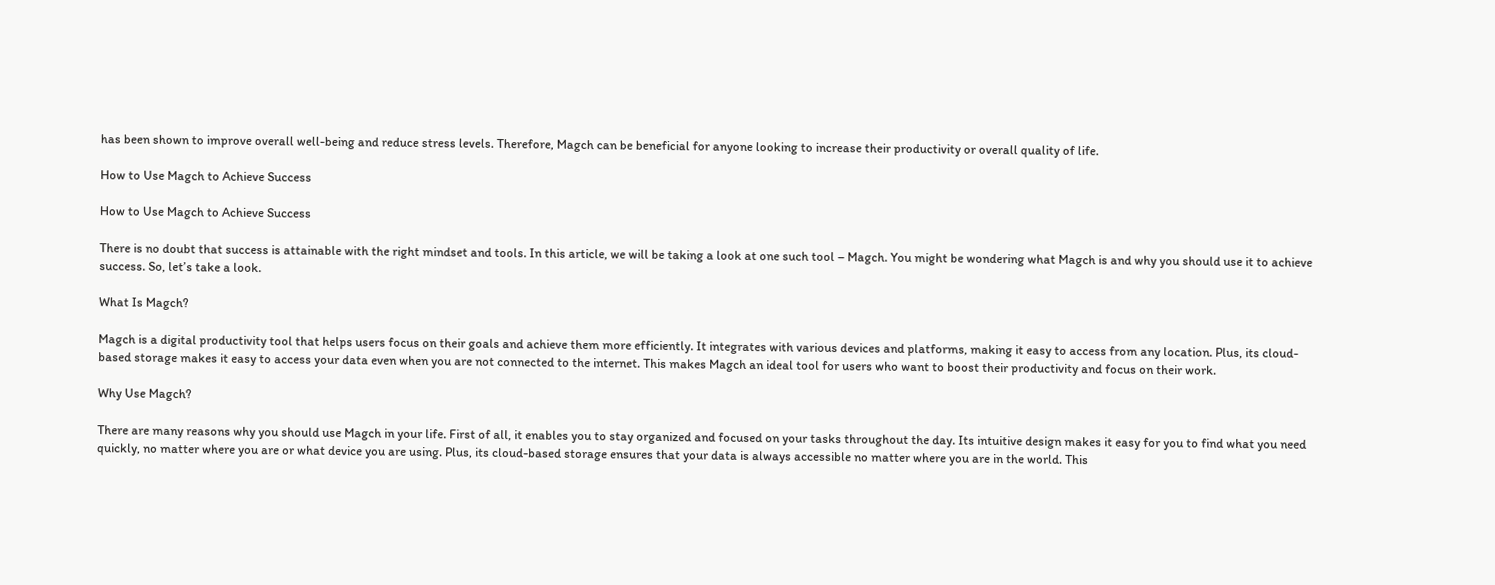has been shown to improve overall well-being and reduce stress levels. Therefore, Magch can be beneficial for anyone looking to increase their productivity or overall quality of life.

How to Use Magch to Achieve Success

How to Use Magch to Achieve Success

There is no doubt that success is attainable with the right mindset and tools. In this article, we will be taking a look at one such tool – Magch. You might be wondering what Magch is and why you should use it to achieve success. So, let’s take a look.

What Is Magch?

Magch is a digital productivity tool that helps users focus on their goals and achieve them more efficiently. It integrates with various devices and platforms, making it easy to access from any location. Plus, its cloud-based storage makes it easy to access your data even when you are not connected to the internet. This makes Magch an ideal tool for users who want to boost their productivity and focus on their work.

Why Use Magch?

There are many reasons why you should use Magch in your life. First of all, it enables you to stay organized and focused on your tasks throughout the day. Its intuitive design makes it easy for you to find what you need quickly, no matter where you are or what device you are using. Plus, its cloud-based storage ensures that your data is always accessible no matter where you are in the world. This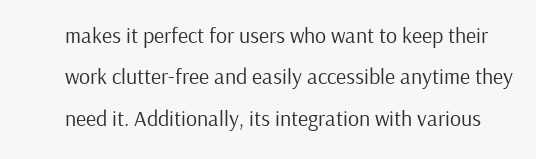makes it perfect for users who want to keep their work clutter-free and easily accessible anytime they need it. Additionally, its integration with various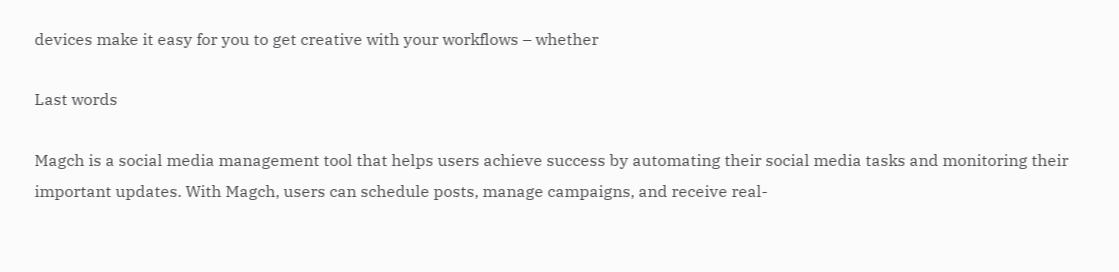devices make it easy for you to get creative with your workflows – whether

Last words

Magch is a social media management tool that helps users achieve success by automating their social media tasks and monitoring their important updates. With Magch, users can schedule posts, manage campaigns, and receive real-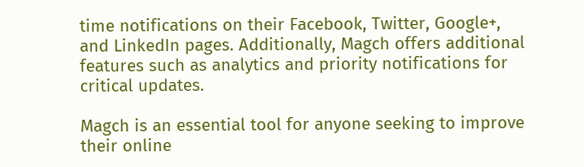time notifications on their Facebook, Twitter, Google+, and LinkedIn pages. Additionally, Magch offers additional features such as analytics and priority notifications for critical updates.

Magch is an essential tool for anyone seeking to improve their online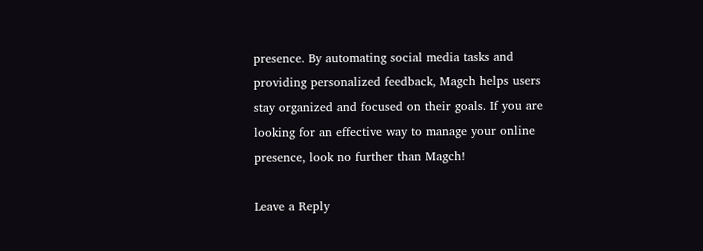presence. By automating social media tasks and providing personalized feedback, Magch helps users stay organized and focused on their goals. If you are looking for an effective way to manage your online presence, look no further than Magch!

Leave a Reply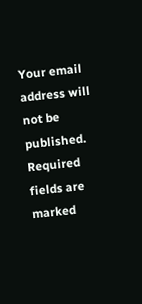Your email address will not be published. Required fields are marked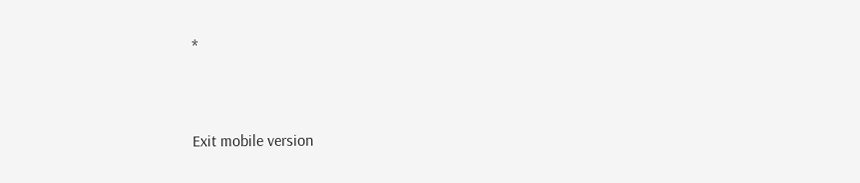*


Exit mobile version